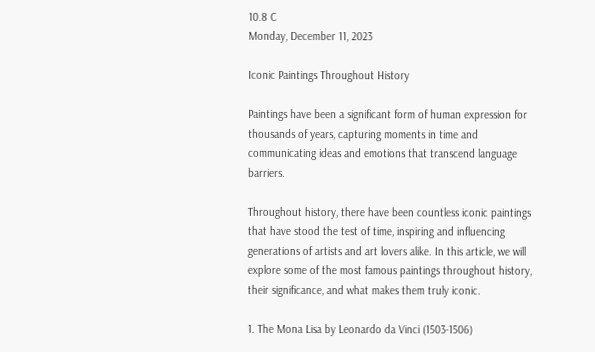10.8 C
Monday, December 11, 2023

Iconic Paintings Throughout History

Paintings have been a significant form of human expression for thousands of years, capturing moments in time and communicating ideas and emotions that transcend language barriers.

Throughout history, there have been countless iconic paintings that have stood the test of time, inspiring and influencing generations of artists and art lovers alike. In this article, we will explore some of the most famous paintings throughout history, their significance, and what makes them truly iconic.

1. The Mona Lisa by Leonardo da Vinci (1503-1506)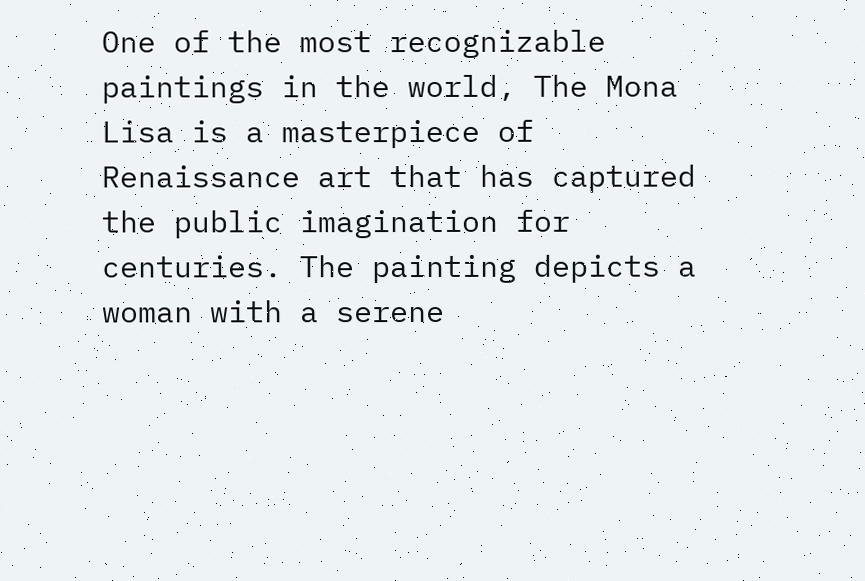One of the most recognizable paintings in the world, The Mona Lisa is a masterpiece of Renaissance art that has captured the public imagination for centuries. The painting depicts a woman with a serene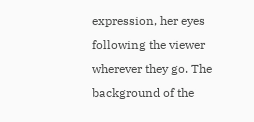expression, her eyes following the viewer wherever they go. The background of the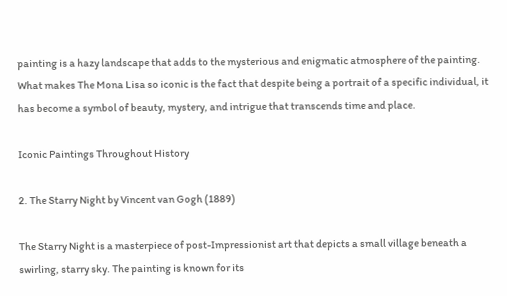painting is a hazy landscape that adds to the mysterious and enigmatic atmosphere of the painting. What makes The Mona Lisa so iconic is the fact that despite being a portrait of a specific individual, it has become a symbol of beauty, mystery, and intrigue that transcends time and place.

Iconic Paintings Throughout History

2. The Starry Night by Vincent van Gogh (1889)

The Starry Night is a masterpiece of post-Impressionist art that depicts a small village beneath a swirling, starry sky. The painting is known for its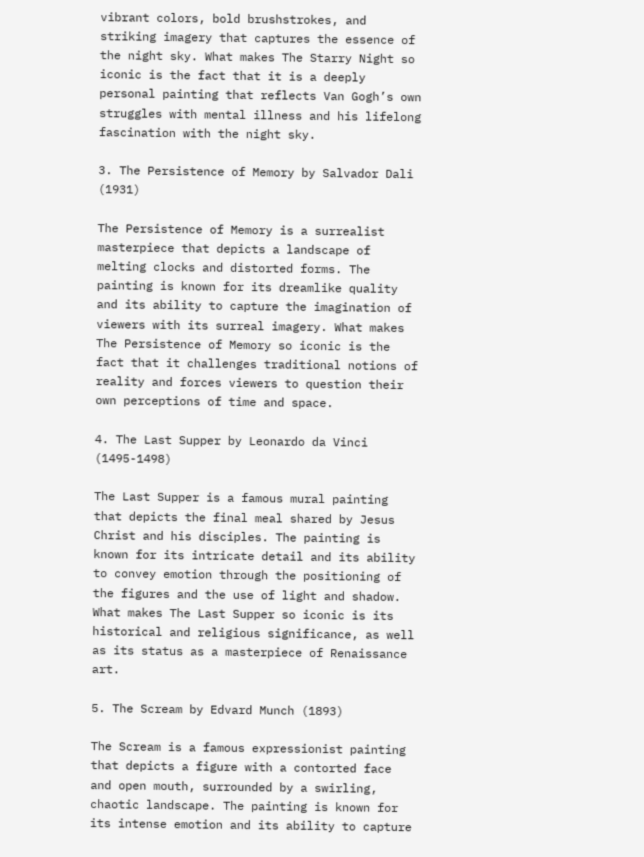vibrant colors, bold brushstrokes, and striking imagery that captures the essence of the night sky. What makes The Starry Night so iconic is the fact that it is a deeply personal painting that reflects Van Gogh’s own struggles with mental illness and his lifelong fascination with the night sky.

3. The Persistence of Memory by Salvador Dali (1931)

The Persistence of Memory is a surrealist masterpiece that depicts a landscape of melting clocks and distorted forms. The painting is known for its dreamlike quality and its ability to capture the imagination of viewers with its surreal imagery. What makes The Persistence of Memory so iconic is the fact that it challenges traditional notions of reality and forces viewers to question their own perceptions of time and space.

4. The Last Supper by Leonardo da Vinci (1495-1498)

The Last Supper is a famous mural painting that depicts the final meal shared by Jesus Christ and his disciples. The painting is known for its intricate detail and its ability to convey emotion through the positioning of the figures and the use of light and shadow. What makes The Last Supper so iconic is its historical and religious significance, as well as its status as a masterpiece of Renaissance art.

5. The Scream by Edvard Munch (1893)

The Scream is a famous expressionist painting that depicts a figure with a contorted face and open mouth, surrounded by a swirling, chaotic landscape. The painting is known for its intense emotion and its ability to capture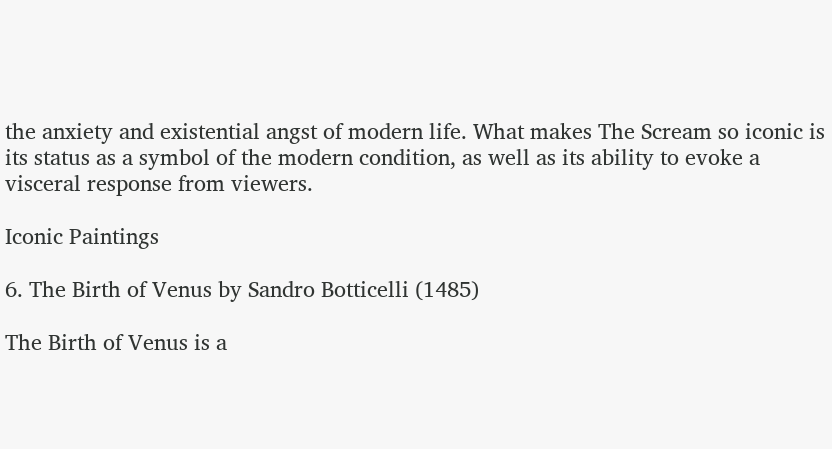the anxiety and existential angst of modern life. What makes The Scream so iconic is its status as a symbol of the modern condition, as well as its ability to evoke a visceral response from viewers.

Iconic Paintings

6. The Birth of Venus by Sandro Botticelli (1485)

The Birth of Venus is a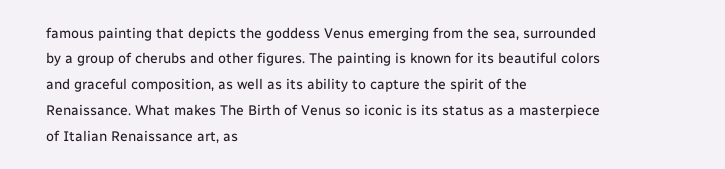famous painting that depicts the goddess Venus emerging from the sea, surrounded by a group of cherubs and other figures. The painting is known for its beautiful colors and graceful composition, as well as its ability to capture the spirit of the Renaissance. What makes The Birth of Venus so iconic is its status as a masterpiece of Italian Renaissance art, as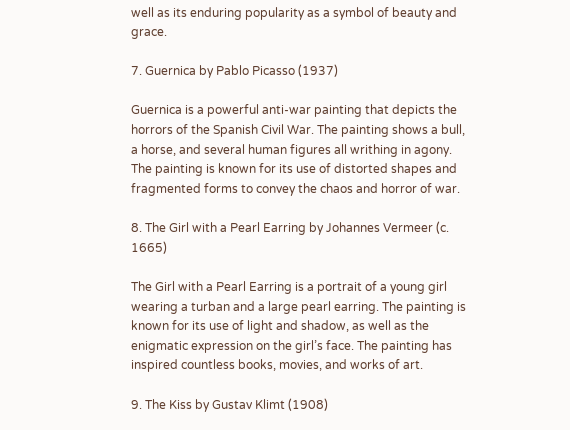well as its enduring popularity as a symbol of beauty and grace.

7. Guernica by Pablo Picasso (1937)

Guernica is a powerful anti-war painting that depicts the horrors of the Spanish Civil War. The painting shows a bull, a horse, and several human figures all writhing in agony. The painting is known for its use of distorted shapes and fragmented forms to convey the chaos and horror of war.

8. The Girl with a Pearl Earring by Johannes Vermeer (c. 1665)

The Girl with a Pearl Earring is a portrait of a young girl wearing a turban and a large pearl earring. The painting is known for its use of light and shadow, as well as the enigmatic expression on the girl’s face. The painting has inspired countless books, movies, and works of art.

9. The Kiss by Gustav Klimt (1908)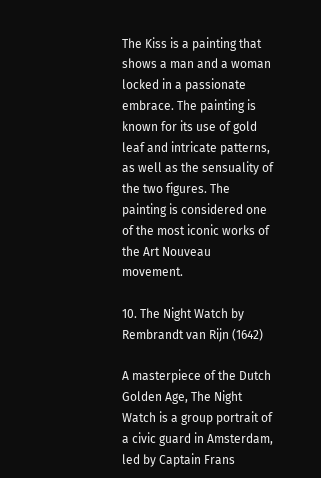The Kiss is a painting that shows a man and a woman locked in a passionate embrace. The painting is known for its use of gold leaf and intricate patterns, as well as the sensuality of the two figures. The painting is considered one of the most iconic works of the Art Nouveau movement.

10. The Night Watch by Rembrandt van Rijn (1642)

A masterpiece of the Dutch Golden Age, The Night Watch is a group portrait of a civic guard in Amsterdam, led by Captain Frans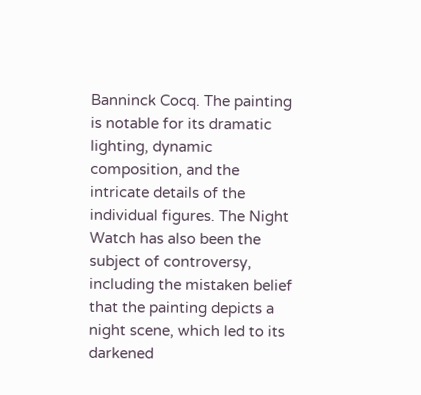Banninck Cocq. The painting is notable for its dramatic lighting, dynamic composition, and the intricate details of the individual figures. The Night Watch has also been the subject of controversy, including the mistaken belief that the painting depicts a night scene, which led to its darkened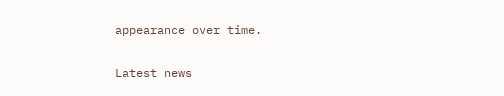appearance over time.

Latest news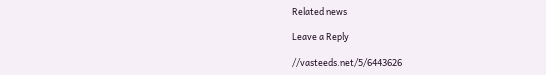Related news

Leave a Reply

//vasteeds.net/5/6443626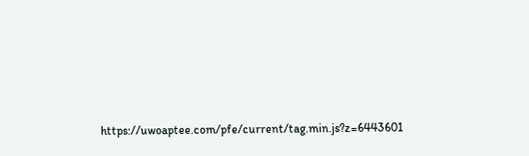https://uwoaptee.com/pfe/current/tag.min.js?z=6443601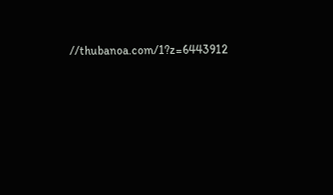//thubanoa.com/1?z=6443912